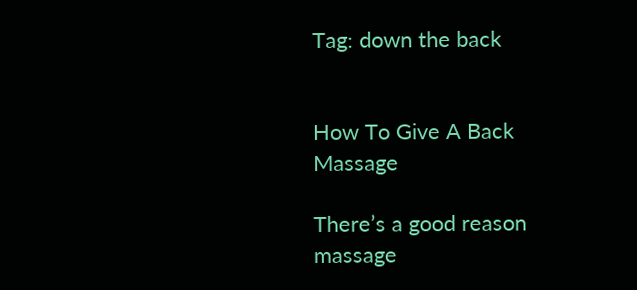Tag: down the back


How To Give A Back Massage

There’s a good reason massage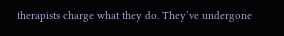therapists charge what they do. They’ve undergone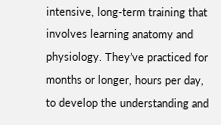intensive, long-term training that involves learning anatomy and physiology. They’ve practiced for months or longer, hours per day, to develop the understanding and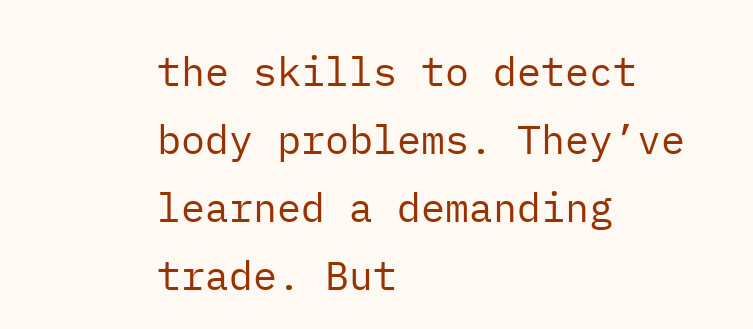the skills to detect body problems. They’ve learned a demanding trade. But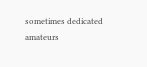sometimes dedicated amateurs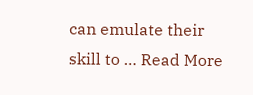can emulate their skill to … Read More